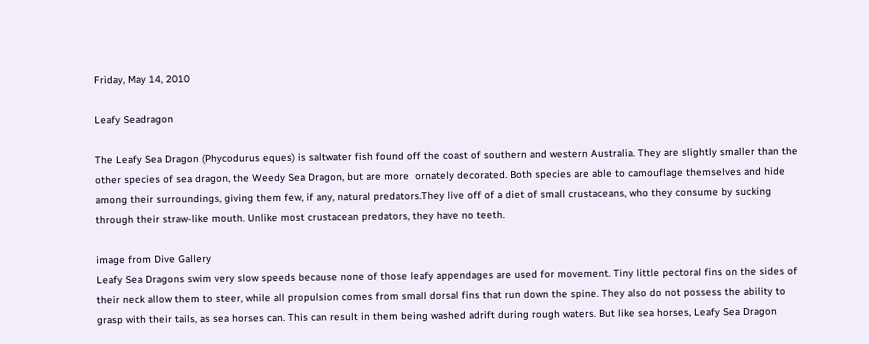Friday, May 14, 2010

Leafy Seadragon

The Leafy Sea Dragon (Phycodurus eques) is saltwater fish found off the coast of southern and western Australia. They are slightly smaller than the other species of sea dragon, the Weedy Sea Dragon, but are more  ornately decorated. Both species are able to camouflage themselves and hide among their surroundings, giving them few, if any, natural predators.They live off of a diet of small crustaceans, who they consume by sucking through their straw-like mouth. Unlike most crustacean predators, they have no teeth.

image from Dive Gallery
Leafy Sea Dragons swim very slow speeds because none of those leafy appendages are used for movement. Tiny little pectoral fins on the sides of their neck allow them to steer, while all propulsion comes from small dorsal fins that run down the spine. They also do not possess the ability to grasp with their tails, as sea horses can. This can result in them being washed adrift during rough waters. But like sea horses, Leafy Sea Dragon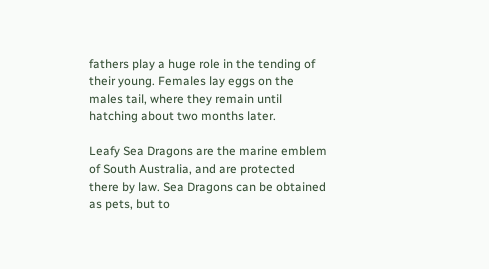fathers play a huge role in the tending of their young. Females lay eggs on the males tail, where they remain until hatching about two months later.

Leafy Sea Dragons are the marine emblem of South Australia, and are protected there by law. Sea Dragons can be obtained as pets, but to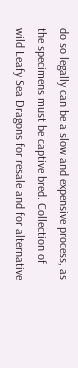do so legally can be a slow and expensive process, as the specimens must be captive bred. Collection of wild Leafy Sea Dragons for resale and for alternative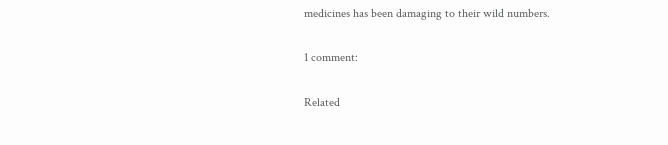medicines has been damaging to their wild numbers.

1 comment:

Related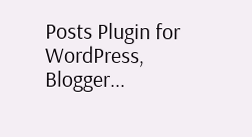Posts Plugin for WordPress, Blogger...